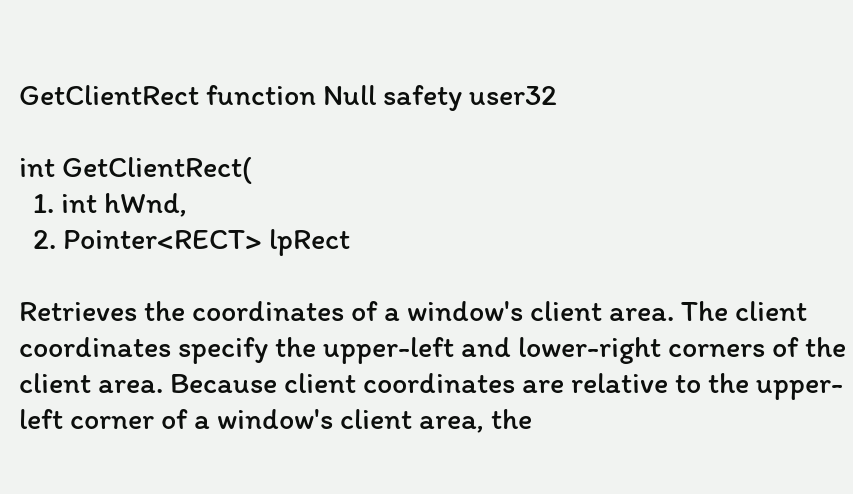GetClientRect function Null safety user32

int GetClientRect(
  1. int hWnd,
  2. Pointer<RECT> lpRect

Retrieves the coordinates of a window's client area. The client coordinates specify the upper-left and lower-right corners of the client area. Because client coordinates are relative to the upper-left corner of a window's client area, the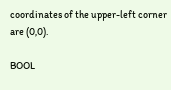coordinates of the upper-left corner are (0,0).

BOOL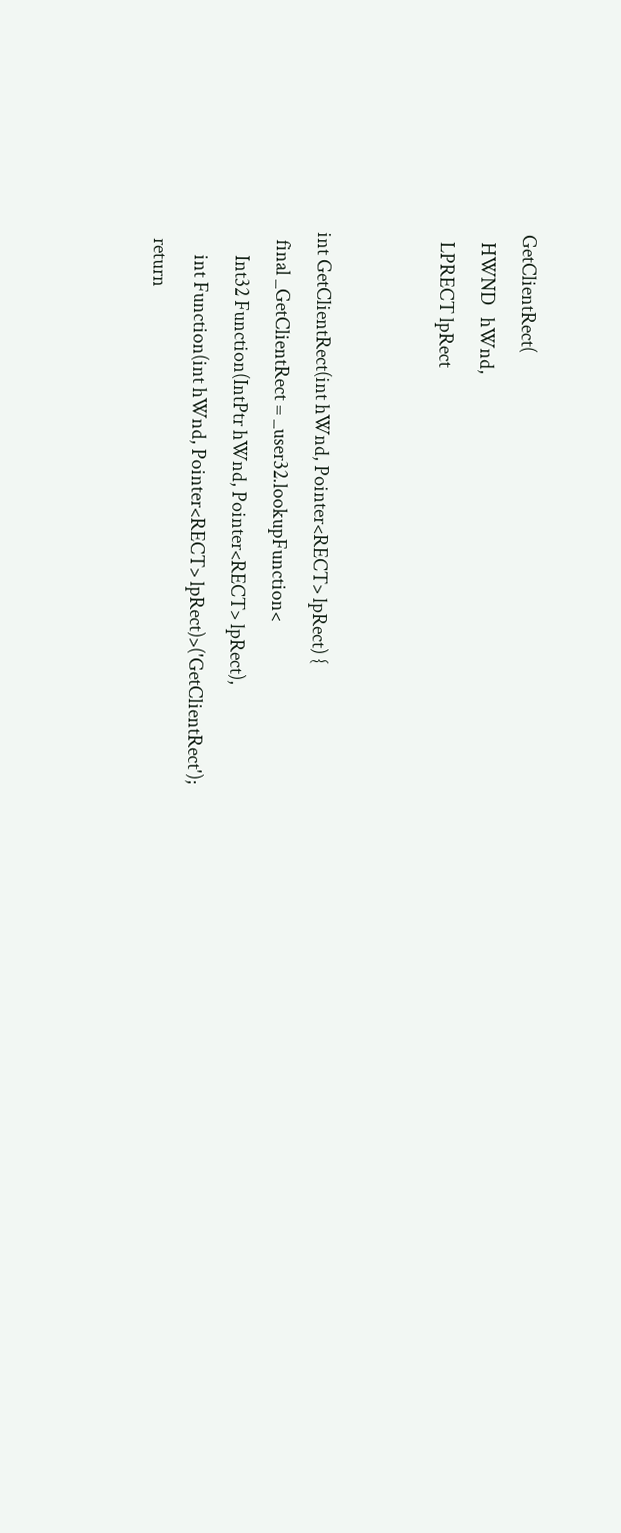GetClientRect(
  HWND   hWnd,
  LPRECT lpRect


int GetClientRect(int hWnd, Pointer<RECT> lpRect) {
  final _GetClientRect = _user32.lookupFunction<
      Int32 Function(IntPtr hWnd, Pointer<RECT> lpRect),
      int Function(int hWnd, Pointer<RECT> lpRect)>('GetClientRect');
  return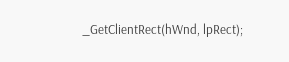_GetClientRect(hWnd, lpRect);